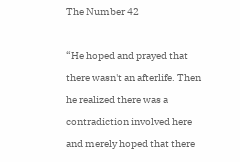The Number 42

“He hoped and prayed that there wasn't an afterlife. Then he realized there was a contradiction involved here and merely hoped that there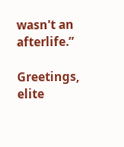wasn't an afterlife.”

Greetings, elite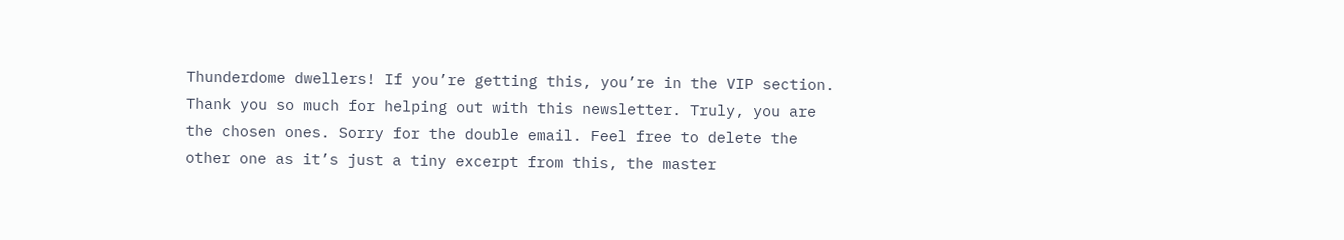Thunderdome dwellers! If you’re getting this, you’re in the VIP section. Thank you so much for helping out with this newsletter. Truly, you are the chosen ones. Sorry for the double email. Feel free to delete the other one as it’s just a tiny excerpt from this, the master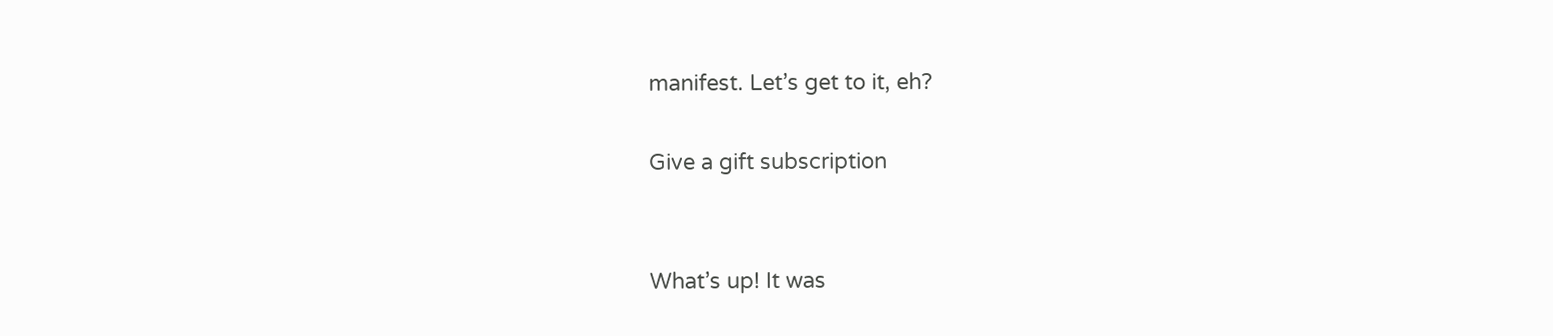manifest. Let’s get to it, eh?

Give a gift subscription


What’s up! It was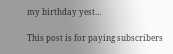my birthday yest…

This post is for paying subscribers